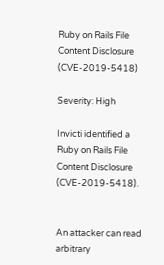Ruby on Rails File Content Disclosure (CVE-2019-5418)

Severity: High

Invicti identified a Ruby on Rails File Content Disclosure (CVE-2019-5418).


An attacker can read arbitrary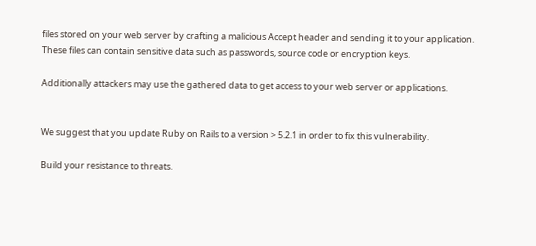files stored on your web server by crafting a malicious Accept header and sending it to your application. These files can contain sensitive data such as passwords, source code or encryption keys.

Additionally attackers may use the gathered data to get access to your web server or applications.


We suggest that you update Ruby on Rails to a version > 5.2.1 in order to fix this vulnerability.

Build your resistance to threats.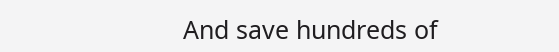And save hundreds of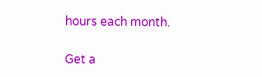hours each month.

Get a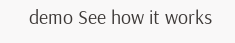demo See how it works